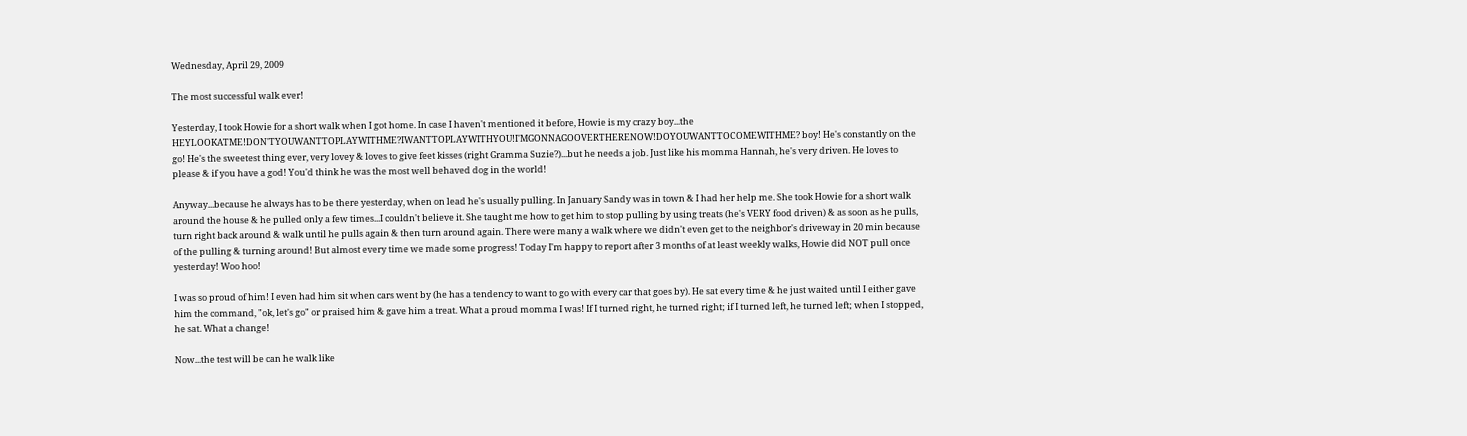Wednesday, April 29, 2009

The most successful walk ever!

Yesterday, I took Howie for a short walk when I got home. In case I haven't mentioned it before, Howie is my crazy boy...the HEYLOOKATME!DON'TYOUWANTTOPLAYWITHME?IWANTTOPLAYWITHYOU!I'MGONNAGOOVERTHERENOW!DOYOUWANTTOCOMEWITHME? boy! He's constantly on the go! He's the sweetest thing ever, very lovey & loves to give feet kisses (right Gramma Suzie?)...but he needs a job. Just like his momma Hannah, he's very driven. He loves to please & if you have a god! You'd think he was the most well behaved dog in the world!

Anyway...because he always has to be there yesterday, when on lead he's usually pulling. In January Sandy was in town & I had her help me. She took Howie for a short walk around the house & he pulled only a few times...I couldn't believe it. She taught me how to get him to stop pulling by using treats (he's VERY food driven) & as soon as he pulls, turn right back around & walk until he pulls again & then turn around again. There were many a walk where we didn't even get to the neighbor's driveway in 20 min because of the pulling & turning around! But almost every time we made some progress! Today I'm happy to report after 3 months of at least weekly walks, Howie did NOT pull once yesterday! Woo hoo!

I was so proud of him! I even had him sit when cars went by (he has a tendency to want to go with every car that goes by). He sat every time & he just waited until I either gave him the command, "ok, let's go" or praised him & gave him a treat. What a proud momma I was! If I turned right, he turned right; if I turned left, he turned left; when I stopped, he sat. What a change!

Now...the test will be can he walk like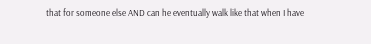that for someone else AND can he eventually walk like that when I have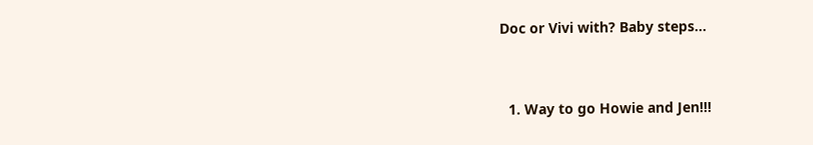Doc or Vivi with? Baby steps...


  1. Way to go Howie and Jen!!!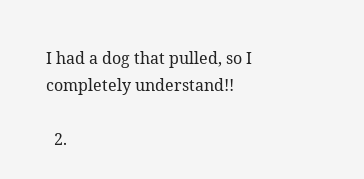I had a dog that pulled, so I completely understand!!

  2.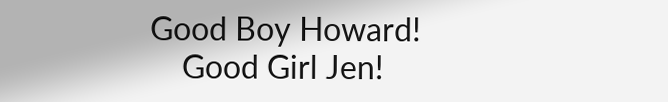Good Boy Howard!
    Good Girl Jen!